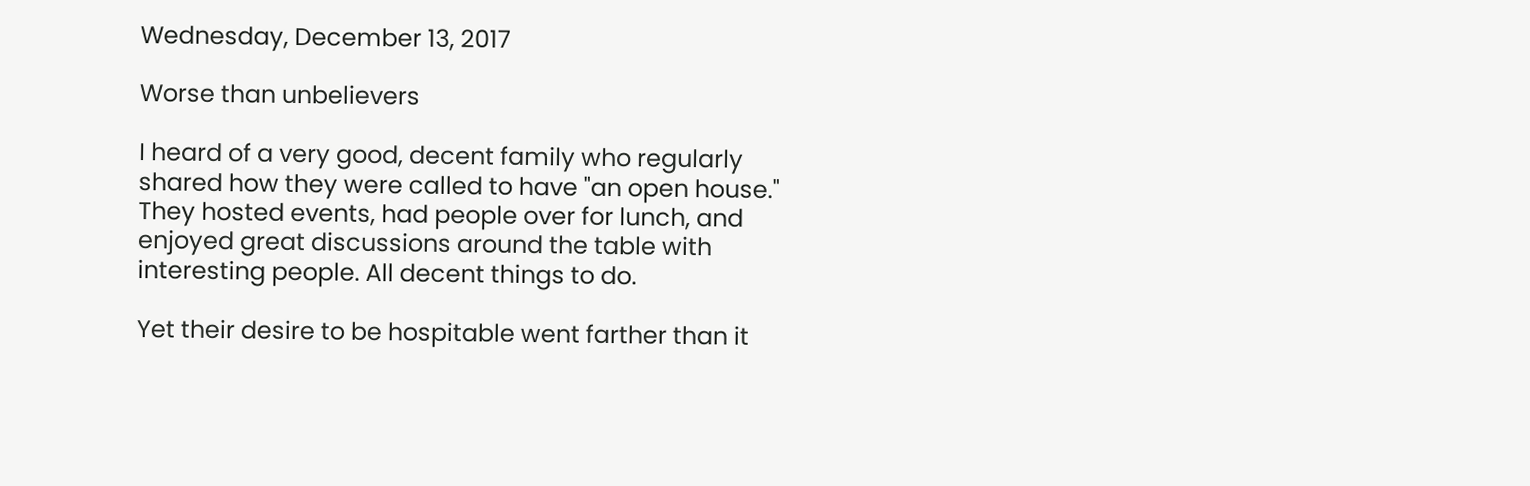Wednesday, December 13, 2017

Worse than unbelievers

I heard of a very good, decent family who regularly shared how they were called to have "an open house." They hosted events, had people over for lunch, and enjoyed great discussions around the table with interesting people. All decent things to do.

Yet their desire to be hospitable went farther than it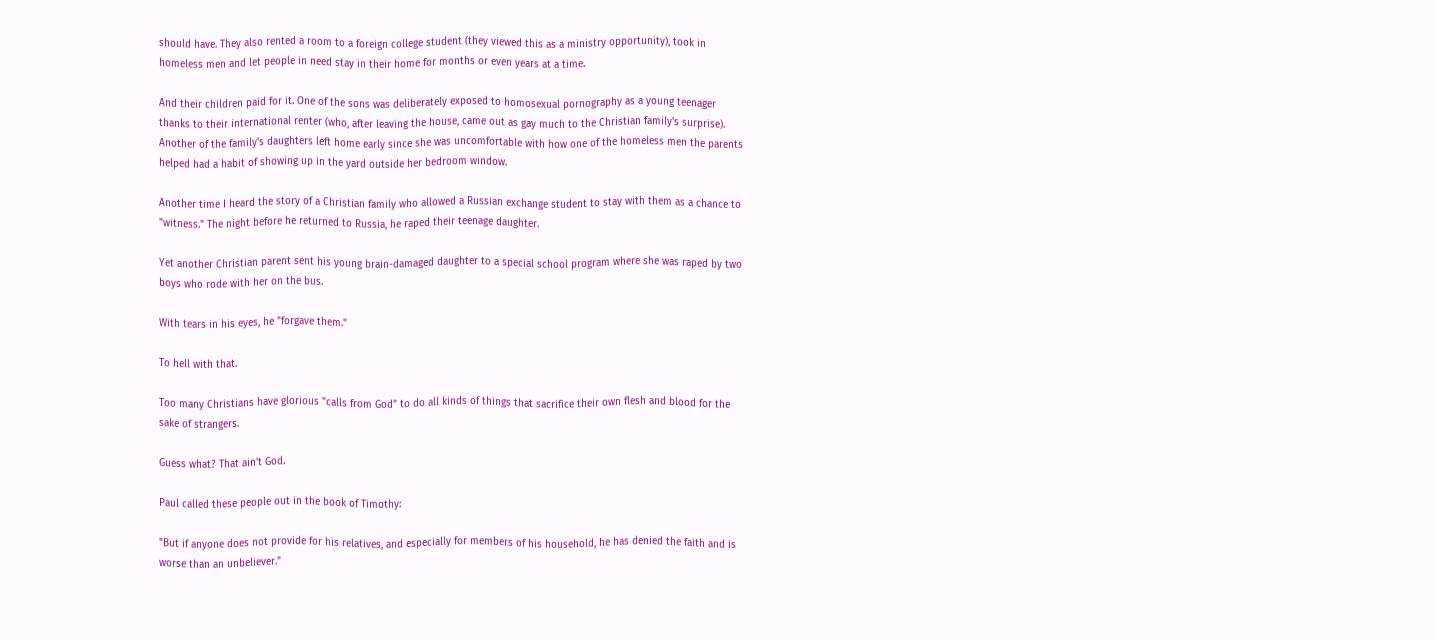should have. They also rented a room to a foreign college student (they viewed this as a ministry opportunity), took in homeless men and let people in need stay in their home for months or even years at a time.

And their children paid for it. One of the sons was deliberately exposed to homosexual pornography as a young teenager thanks to their international renter (who, after leaving the house, came out as gay much to the Christian family's surprise). Another of the family's daughters left home early since she was uncomfortable with how one of the homeless men the parents helped had a habit of showing up in the yard outside her bedroom window.

Another time I heard the story of a Christian family who allowed a Russian exchange student to stay with them as a chance to "witness." The night before he returned to Russia, he raped their teenage daughter.

Yet another Christian parent sent his young brain-damaged daughter to a special school program where she was raped by two boys who rode with her on the bus.

With tears in his eyes, he "forgave them."

To hell with that.

Too many Christians have glorious "calls from God" to do all kinds of things that sacrifice their own flesh and blood for the sake of strangers.

Guess what? That ain't God.

Paul called these people out in the book of Timothy:

"But if anyone does not provide for his relatives, and especially for members of his household, he has denied the faith and is worse than an unbeliever."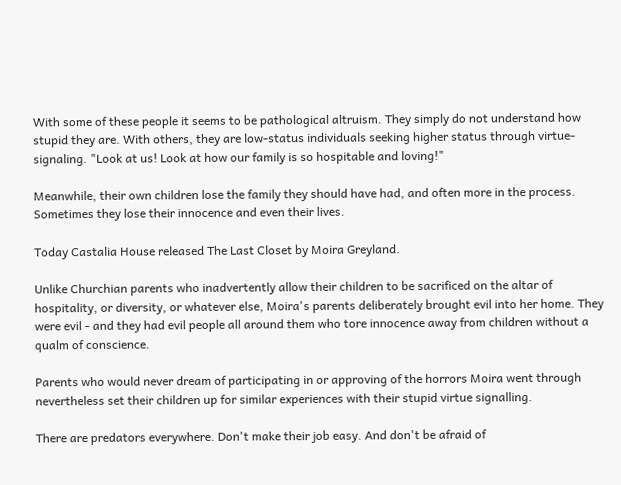With some of these people it seems to be pathological altruism. They simply do not understand how stupid they are. With others, they are low-status individuals seeking higher status through virtue-signaling. "Look at us! Look at how our family is so hospitable and loving!"

Meanwhile, their own children lose the family they should have had, and often more in the process. Sometimes they lose their innocence and even their lives.

Today Castalia House released The Last Closet by Moira Greyland.

Unlike Churchian parents who inadvertently allow their children to be sacrificed on the altar of hospitality, or diversity, or whatever else, Moira's parents deliberately brought evil into her home. They were evil - and they had evil people all around them who tore innocence away from children without a qualm of conscience.

Parents who would never dream of participating in or approving of the horrors Moira went through nevertheless set their children up for similar experiences with their stupid virtue signalling.

There are predators everywhere. Don't make their job easy. And don't be afraid of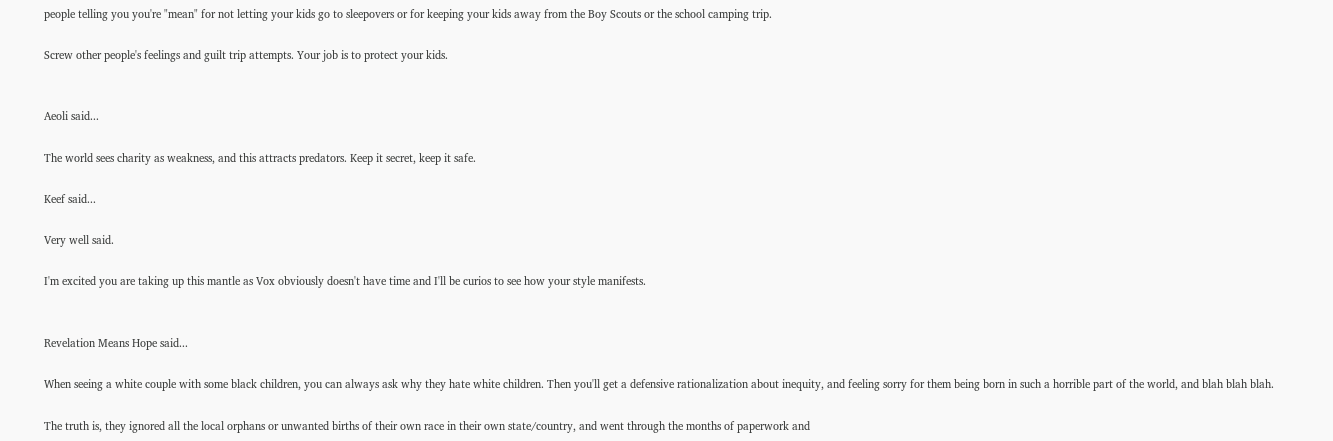people telling you you're "mean" for not letting your kids go to sleepovers or for keeping your kids away from the Boy Scouts or the school camping trip.

Screw other people's feelings and guilt trip attempts. Your job is to protect your kids.


Aeoli said...

The world sees charity as weakness, and this attracts predators. Keep it secret, keep it safe.

Keef said...

Very well said.

I'm excited you are taking up this mantle as Vox obviously doesn't have time and I'll be curios to see how your style manifests.


Revelation Means Hope said...

When seeing a white couple with some black children, you can always ask why they hate white children. Then you'll get a defensive rationalization about inequity, and feeling sorry for them being born in such a horrible part of the world, and blah blah blah.

The truth is, they ignored all the local orphans or unwanted births of their own race in their own state/country, and went through the months of paperwork and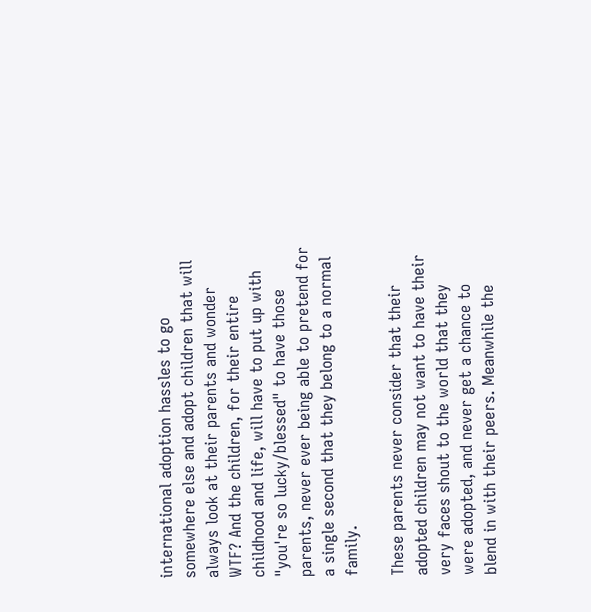international adoption hassles to go somewhere else and adopt children that will always look at their parents and wonder WTF? And the children, for their entire childhood and life, will have to put up with "you're so lucky/blessed" to have those parents, never ever being able to pretend for a single second that they belong to a normal family.

These parents never consider that their adopted children may not want to have their very faces shout to the world that they were adopted, and never get a chance to blend in with their peers. Meanwhile the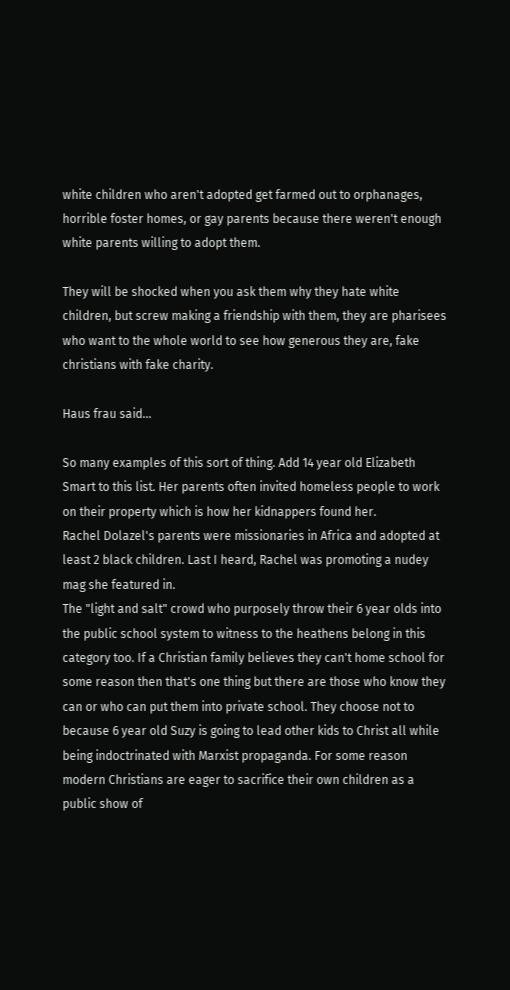white children who aren't adopted get farmed out to orphanages, horrible foster homes, or gay parents because there weren't enough white parents willing to adopt them.

They will be shocked when you ask them why they hate white children, but screw making a friendship with them, they are pharisees who want to the whole world to see how generous they are, fake christians with fake charity.

Haus frau said...

So many examples of this sort of thing. Add 14 year old Elizabeth Smart to this list. Her parents often invited homeless people to work on their property which is how her kidnappers found her.
Rachel Dolazel's parents were missionaries in Africa and adopted at least 2 black children. Last I heard, Rachel was promoting a nudey mag she featured in.
The "light and salt" crowd who purposely throw their 6 year olds into the public school system to witness to the heathens belong in this category too. If a Christian family believes they can't home school for some reason then that's one thing but there are those who know they can or who can put them into private school. They choose not to because 6 year old Suzy is going to lead other kids to Christ all while being indoctrinated with Marxist propaganda. For some reason modern Christians are eager to sacrifice their own children as a public show of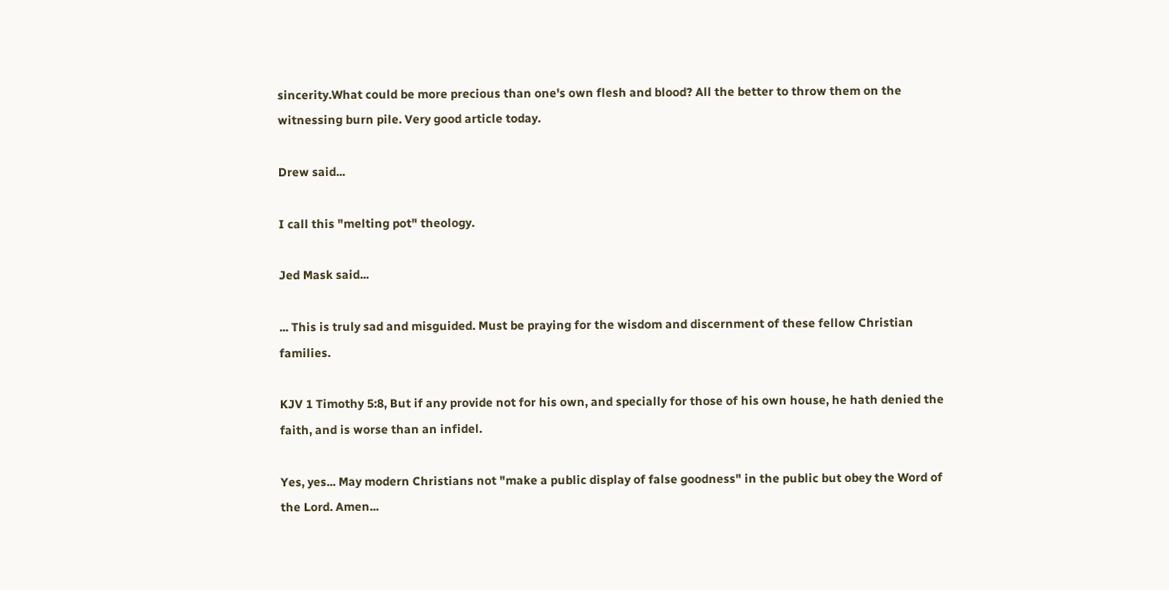sincerity.What could be more precious than one's own flesh and blood? All the better to throw them on the witnessing burn pile. Very good article today.

Drew said...

I call this "melting pot" theology.

Jed Mask said...

... This is truly sad and misguided. Must be praying for the wisdom and discernment of these fellow Christian families.

KJV 1 Timothy 5:8, But if any provide not for his own, and specially for those of his own house, he hath denied the faith, and is worse than an infidel.

Yes, yes... May modern Christians not "make a public display of false goodness" in the public but obey the Word of the Lord. Amen...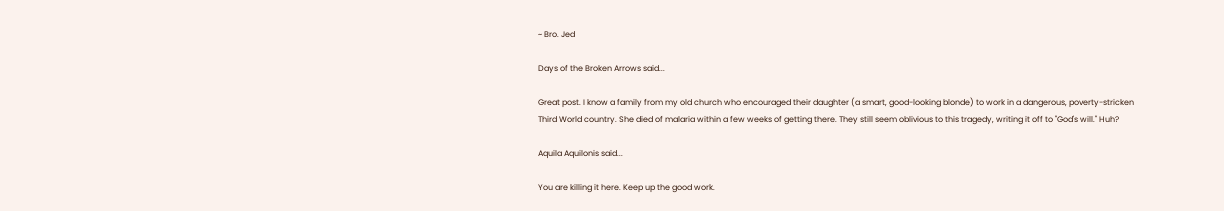~ Bro. Jed

Days of the Broken Arrows said...

Great post. I know a family from my old church who encouraged their daughter (a smart, good-looking blonde) to work in a dangerous, poverty-stricken Third World country. She died of malaria within a few weeks of getting there. They still seem oblivious to this tragedy, writing it off to "God's will." Huh?

Aquila Aquilonis said...

You are killing it here. Keep up the good work.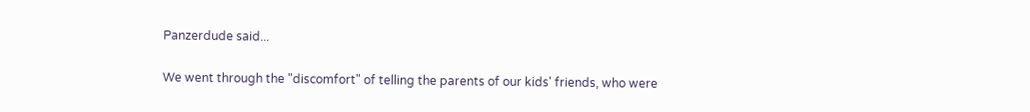Panzerdude said...

We went through the "discomfort" of telling the parents of our kids' friends, who were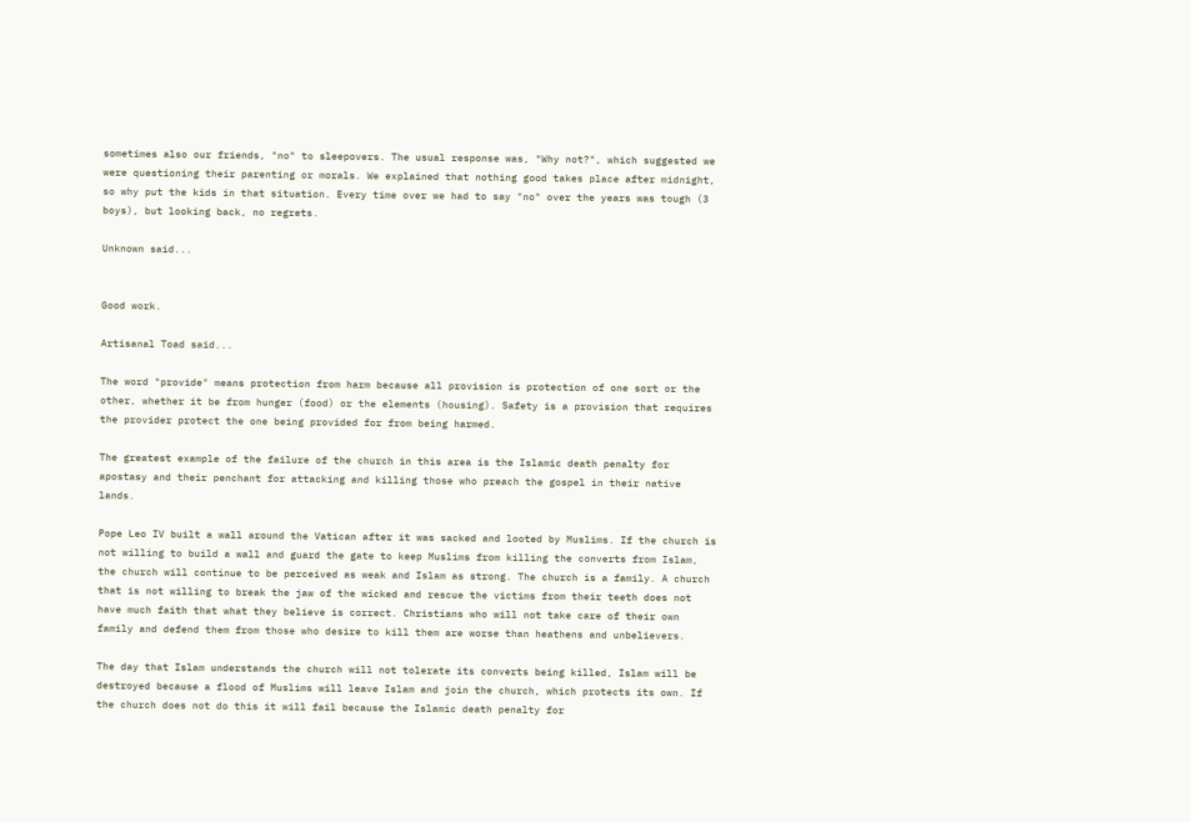sometimes also our friends, "no" to sleepovers. The usual response was, "Why not?", which suggested we were questioning their parenting or morals. We explained that nothing good takes place after midnight, so why put the kids in that situation. Every time over we had to say "no" over the years was tough (3 boys), but looking back, no regrets.

Unknown said...


Good work.

Artisanal Toad said...

The word "provide" means protection from harm because all provision is protection of one sort or the other, whether it be from hunger (food) or the elements (housing). Safety is a provision that requires the provider protect the one being provided for from being harmed.

The greatest example of the failure of the church in this area is the Islamic death penalty for apostasy and their penchant for attacking and killing those who preach the gospel in their native lands.

Pope Leo IV built a wall around the Vatican after it was sacked and looted by Muslims. If the church is not willing to build a wall and guard the gate to keep Muslims from killing the converts from Islam, the church will continue to be perceived as weak and Islam as strong. The church is a family. A church that is not willing to break the jaw of the wicked and rescue the victims from their teeth does not have much faith that what they believe is correct. Christians who will not take care of their own family and defend them from those who desire to kill them are worse than heathens and unbelievers.

The day that Islam understands the church will not tolerate its converts being killed, Islam will be destroyed because a flood of Muslims will leave Islam and join the church, which protects its own. If the church does not do this it will fail because the Islamic death penalty for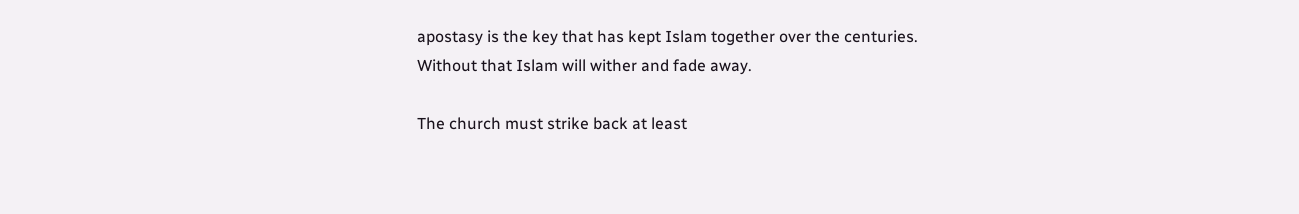apostasy is the key that has kept Islam together over the centuries. Without that Islam will wither and fade away.

The church must strike back at least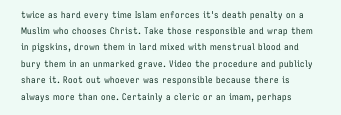twice as hard every time Islam enforces it's death penalty on a Muslim who chooses Christ. Take those responsible and wrap them in pigskins, drown them in lard mixed with menstrual blood and bury them in an unmarked grave. Video the procedure and publicly share it. Root out whoever was responsible because there is always more than one. Certainly a cleric or an imam, perhaps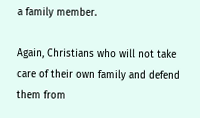a family member.

Again, Christians who will not take care of their own family and defend them from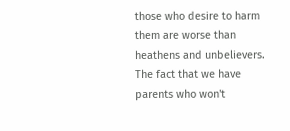those who desire to harm them are worse than heathens and unbelievers. The fact that we have parents who won't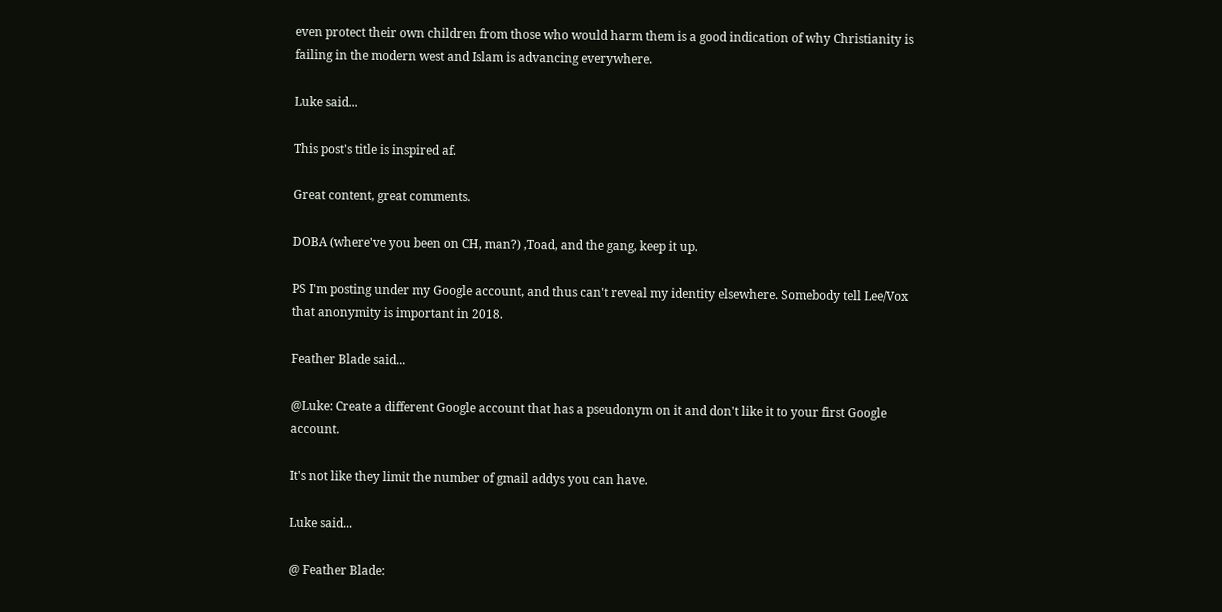even protect their own children from those who would harm them is a good indication of why Christianity is failing in the modern west and Islam is advancing everywhere.

Luke said...

This post's title is inspired af.

Great content, great comments.

DOBA (where've you been on CH, man?) ,Toad, and the gang, keep it up.

PS I'm posting under my Google account, and thus can't reveal my identity elsewhere. Somebody tell Lee/Vox that anonymity is important in 2018.

Feather Blade said...

@Luke: Create a different Google account that has a pseudonym on it and don't like it to your first Google account.

It's not like they limit the number of gmail addys you can have.

Luke said...

@ Feather Blade: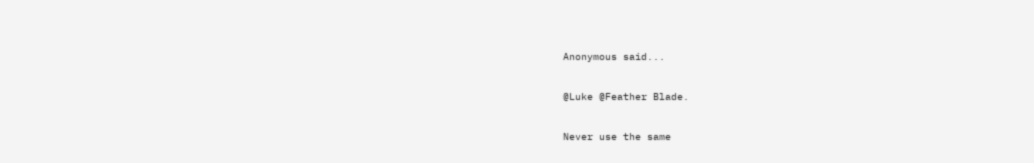Anonymous said...

@Luke @Feather Blade.

Never use the same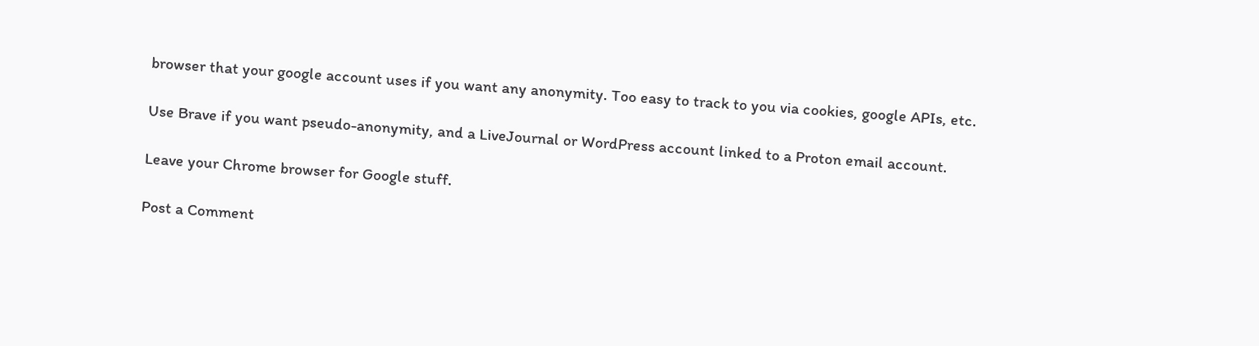browser that your google account uses if you want any anonymity. Too easy to track to you via cookies, google APIs, etc.

Use Brave if you want pseudo-anonymity, and a LiveJournal or WordPress account linked to a Proton email account.

Leave your Chrome browser for Google stuff.

Post a Comment